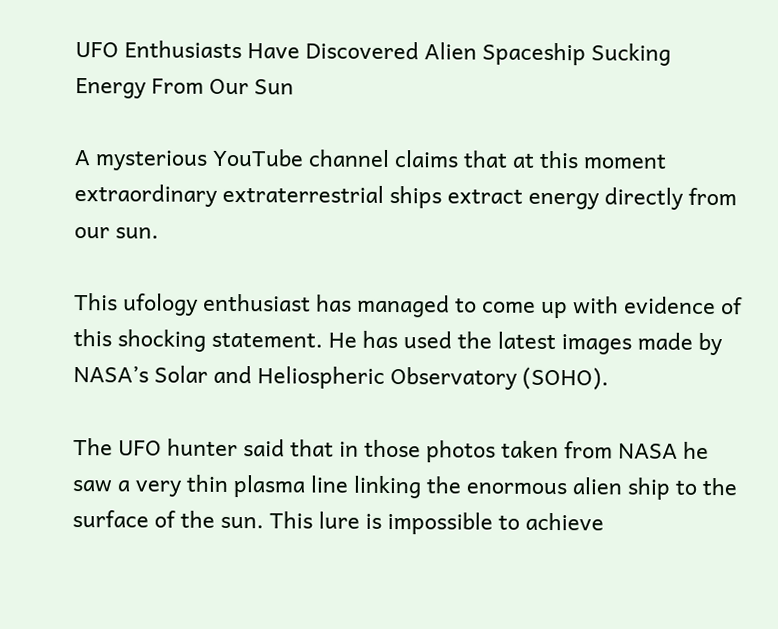UFO Enthusiasts Have Discovered Alien Spaceship Sucking Energy From Our Sun

A mysterious YouTube channel claims that at this moment extraordinary extraterrestrial ships extract energy directly from our sun.

This ufology enthusiast has managed to come up with evidence of this shocking statement. He has used the latest images made by NASA’s Solar and Heliospheric Observatory (SOHO).

The UFO hunter said that in those photos taken from NASA he saw a very thin plasma line linking the enormous alien ship to the surface of the sun. This lure is impossible to achieve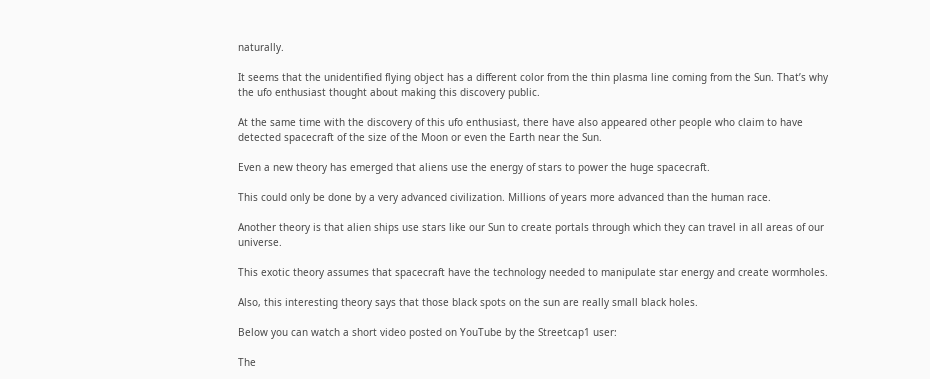naturally.

It seems that the unidentified flying object has a different color from the thin plasma line coming from the Sun. That’s why the ufo enthusiast thought about making this discovery public.

At the same time with the discovery of this ufo enthusiast, there have also appeared other people who claim to have detected spacecraft of the size of the Moon or even the Earth near the Sun.

Even a new theory has emerged that aliens use the energy of stars to power the huge spacecraft.

This could only be done by a very advanced civilization. Millions of years more advanced than the human race.

Another theory is that alien ships use stars like our Sun to create portals through which they can travel in all areas of our universe.

This exotic theory assumes that spacecraft have the technology needed to manipulate star energy and create wormholes.

Also, this interesting theory says that those black spots on the sun are really small black holes.

Below you can watch a short video posted on YouTube by the Streetcap1 user:

The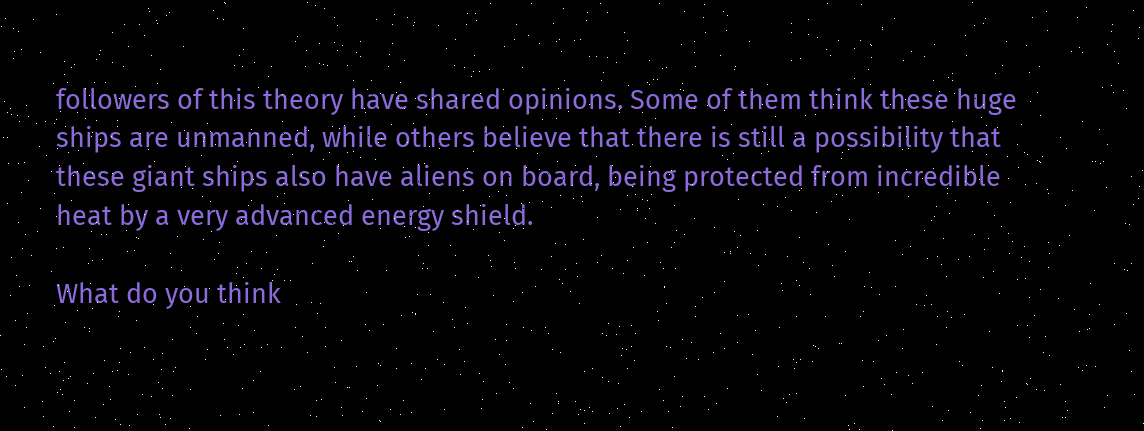followers of this theory have shared opinions. Some of them think these huge ships are unmanned, while others believe that there is still a possibility that these giant ships also have aliens on board, being protected from incredible heat by a very advanced energy shield.

What do you think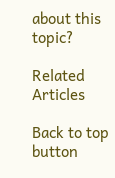about this topic?

Related Articles

Back to top button